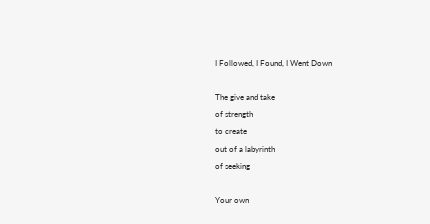I Followed, I Found, I Went Down

The give and take
of strength
to create
out of a labyrinth
of seeking

Your own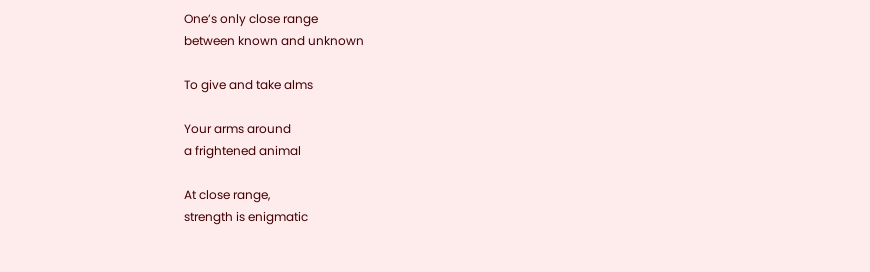One’s only close range
between known and unknown

To give and take alms

Your arms around
a frightened animal

At close range,
strength is enigmatic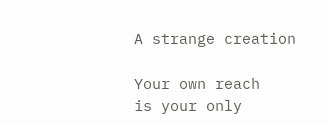A strange creation

Your own reach
is your only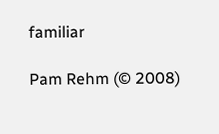familiar

Pam Rehm (© 2008)